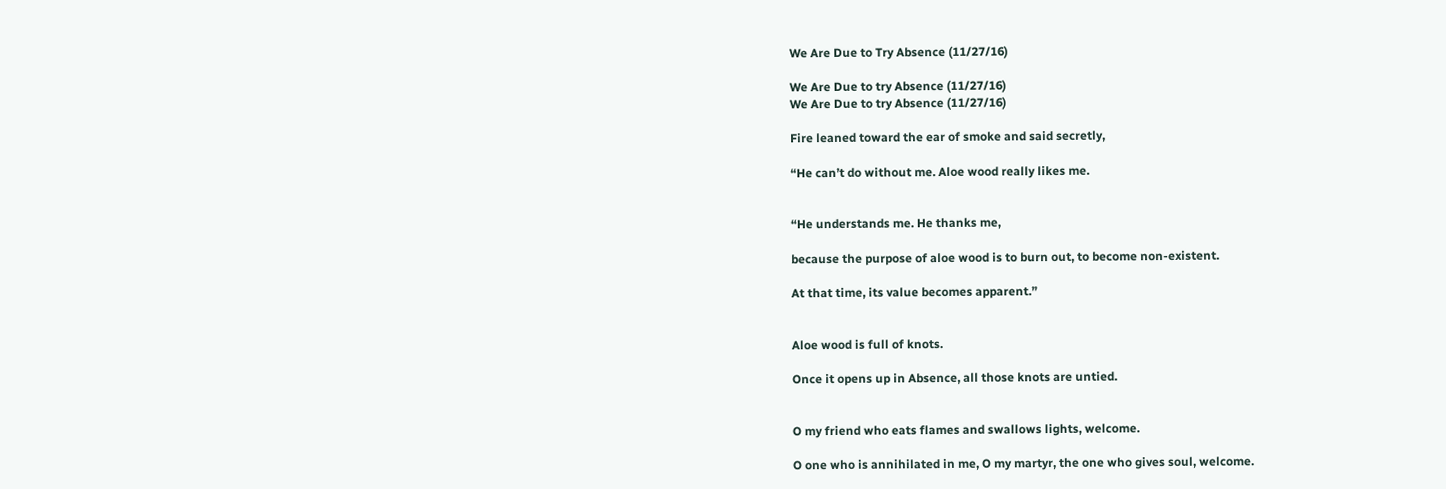We Are Due to Try Absence (11/27/16)

We Are Due to try Absence (11/27/16)
We Are Due to try Absence (11/27/16)

Fire leaned toward the ear of smoke and said secretly,

“He can’t do without me. Aloe wood really likes me.


“He understands me. He thanks me,

because the purpose of aloe wood is to burn out, to become non-existent.

At that time, its value becomes apparent.”


Aloe wood is full of knots.

Once it opens up in Absence, all those knots are untied.


O my friend who eats flames and swallows lights, welcome.

O one who is annihilated in me, O my martyr, the one who gives soul, welcome.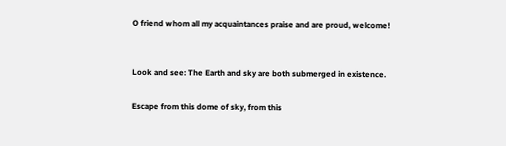O friend whom all my acquaintances praise and are proud, welcome!


Look and see: The Earth and sky are both submerged in existence.

Escape from this dome of sky, from this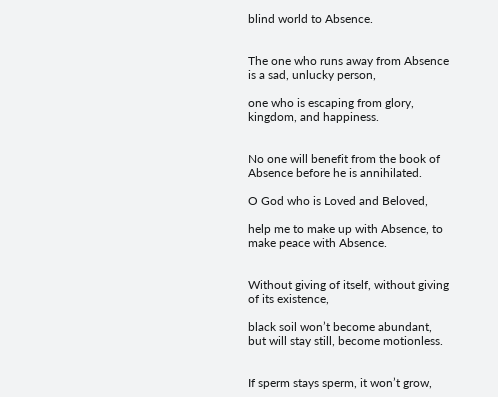blind world to Absence.


The one who runs away from Absence is a sad, unlucky person,

one who is escaping from glory, kingdom, and happiness.


No one will benefit from the book of Absence before he is annihilated.

O God who is Loved and Beloved,

help me to make up with Absence, to make peace with Absence.


Without giving of itself, without giving of its existence,

black soil won’t become abundant, but will stay still, become motionless.


If sperm stays sperm, it won’t grow,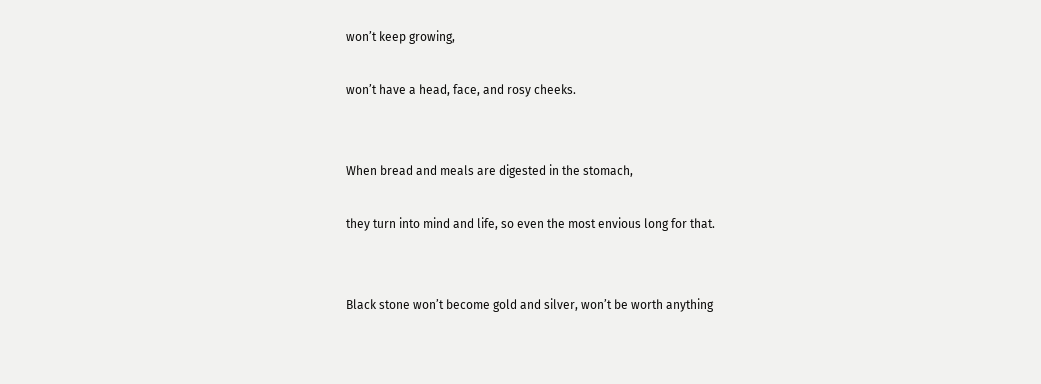won’t keep growing,

won’t have a head, face, and rosy cheeks.


When bread and meals are digested in the stomach,

they turn into mind and life, so even the most envious long for that.


Black stone won’t become gold and silver, won’t be worth anything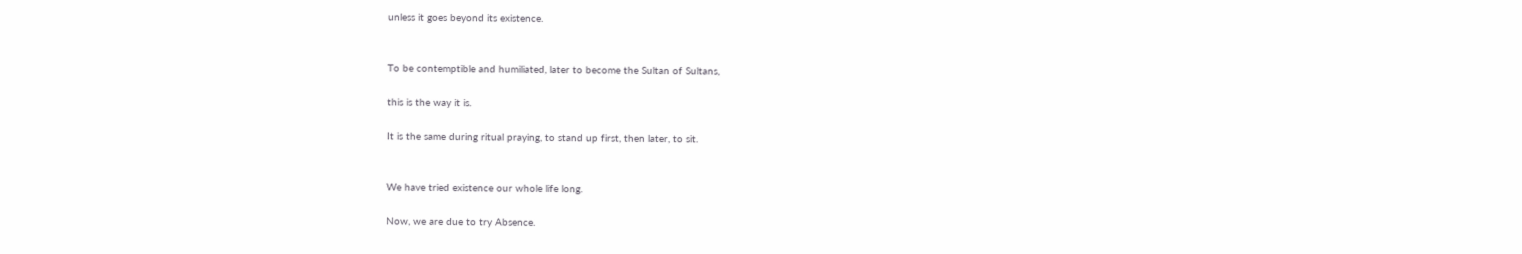unless it goes beyond its existence.


To be contemptible and humiliated, later to become the Sultan of Sultans,

this is the way it is.

It is the same during ritual praying, to stand up first, then later, to sit.


We have tried existence our whole life long.

Now, we are due to try Absence.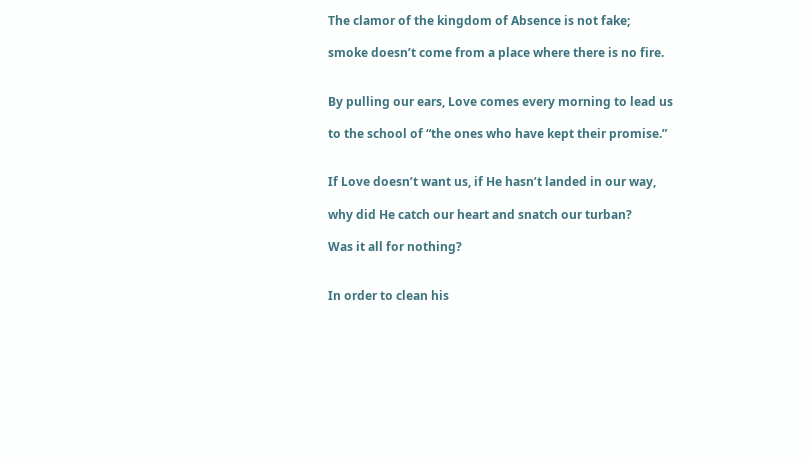The clamor of the kingdom of Absence is not fake;

smoke doesn’t come from a place where there is no fire.


By pulling our ears, Love comes every morning to lead us

to the school of “the ones who have kept their promise.”


If Love doesn’t want us, if He hasn’t landed in our way,

why did He catch our heart and snatch our turban?

Was it all for nothing?


In order to clean his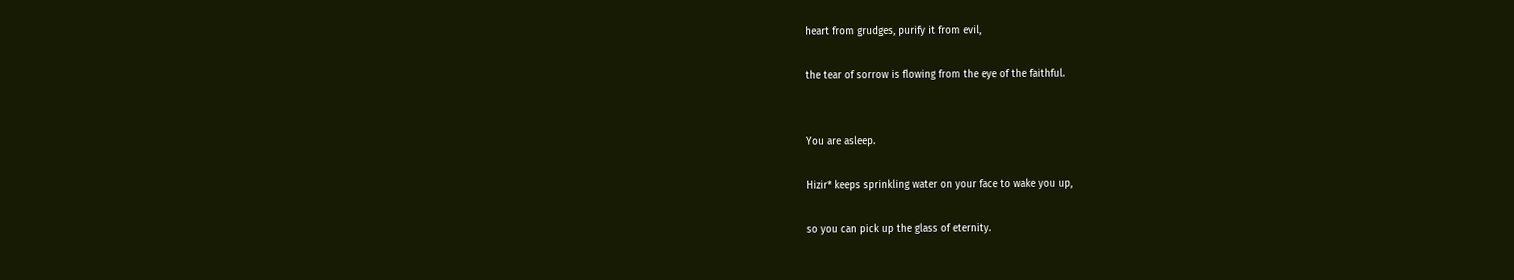heart from grudges, purify it from evil,

the tear of sorrow is flowing from the eye of the faithful.


You are asleep.

Hizir* keeps sprinkling water on your face to wake you up,

so you can pick up the glass of eternity.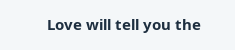Love will tell you the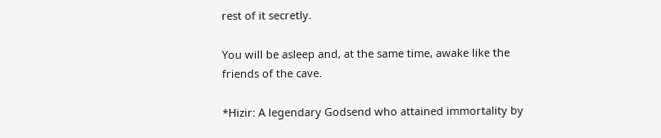rest of it secretly.

You will be asleep and, at the same time, awake like the friends of the cave.

*Hizir: A legendary Godsend who attained immortality by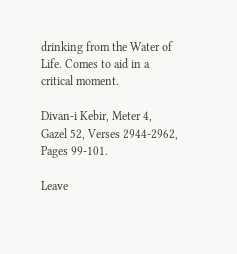drinking from the Water of Life. Comes to aid in a critical moment.

Divan-i Kebir, Meter 4, Gazel 52, Verses 2944-2962, Pages 99-101.

Leave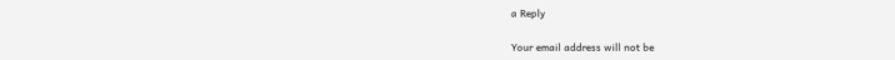a Reply

Your email address will not be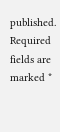published. Required fields are marked *